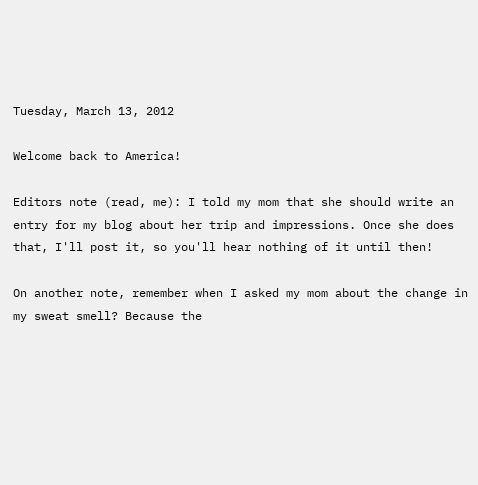Tuesday, March 13, 2012

Welcome back to America!

Editors note (read, me): I told my mom that she should write an entry for my blog about her trip and impressions. Once she does that, I'll post it, so you'll hear nothing of it until then!

On another note, remember when I asked my mom about the change in my sweat smell? Because the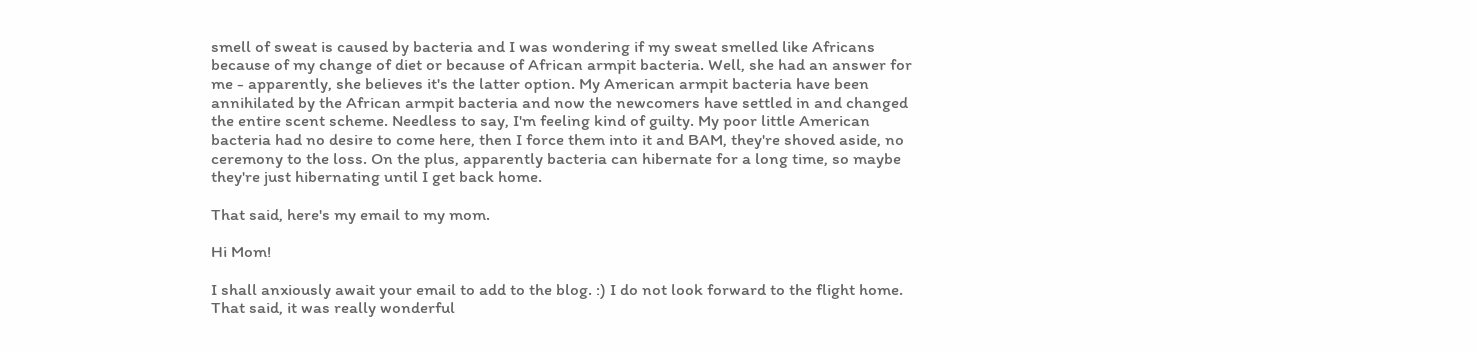smell of sweat is caused by bacteria and I was wondering if my sweat smelled like Africans because of my change of diet or because of African armpit bacteria. Well, she had an answer for me - apparently, she believes it's the latter option. My American armpit bacteria have been annihilated by the African armpit bacteria and now the newcomers have settled in and changed the entire scent scheme. Needless to say, I'm feeling kind of guilty. My poor little American bacteria had no desire to come here, then I force them into it and BAM, they're shoved aside, no ceremony to the loss. On the plus, apparently bacteria can hibernate for a long time, so maybe they're just hibernating until I get back home.

That said, here's my email to my mom.

Hi Mom!

I shall anxiously await your email to add to the blog. :) I do not look forward to the flight home. That said, it was really wonderful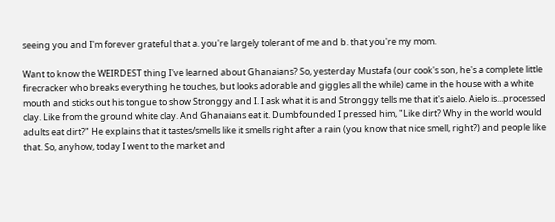seeing you and I'm forever grateful that a. you're largely tolerant of me and b. that you're my mom.

Want to know the WEIRDEST thing I've learned about Ghanaians? So, yesterday Mustafa (our cook's son, he's a complete little firecracker who breaks everything he touches, but looks adorable and giggles all the while) came in the house with a white mouth and sticks out his tongue to show Stronggy and I. I ask what it is and Stronggy tells me that it's aielo. Aielo is...processed clay. Like from the ground white clay. And Ghanaians eat it. Dumbfounded I pressed him, "Like dirt? Why in the world would adults eat dirt?" He explains that it tastes/smells like it smells right after a rain (you know that nice smell, right?) and people like that. So, anyhow, today I went to the market and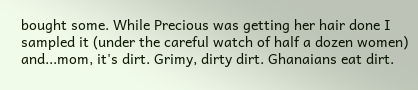bought some. While Precious was getting her hair done I sampled it (under the careful watch of half a dozen women) and...mom, it's dirt. Grimy, dirty dirt. Ghanaians eat dirt.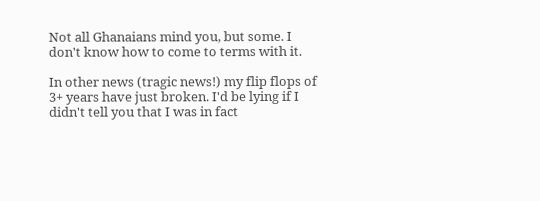Not all Ghanaians mind you, but some. I don't know how to come to terms with it.

In other news (tragic news!) my flip flops of 3+ years have just broken. I'd be lying if I didn't tell you that I was in fact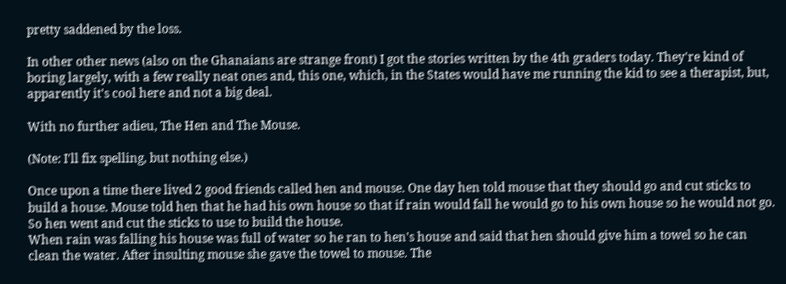pretty saddened by the loss.

In other other news (also on the Ghanaians are strange front) I got the stories written by the 4th graders today. They're kind of boring largely, with a few really neat ones and, this one, which, in the States would have me running the kid to see a therapist, but, apparently it's cool here and not a big deal.

With no further adieu, The Hen and The Mouse.

(Note: I'll fix spelling, but nothing else.)

Once upon a time there lived 2 good friends called hen and mouse. One day hen told mouse that they should go and cut sticks to build a house. Mouse told hen that he had his own house so that if rain would fall he would go to his own house so he would not go. So hen went and cut the sticks to use to build the house.
When rain was falling his house was full of water so he ran to hen's house and said that hen should give him a towel so he can clean the water. After insulting mouse she gave the towel to mouse. The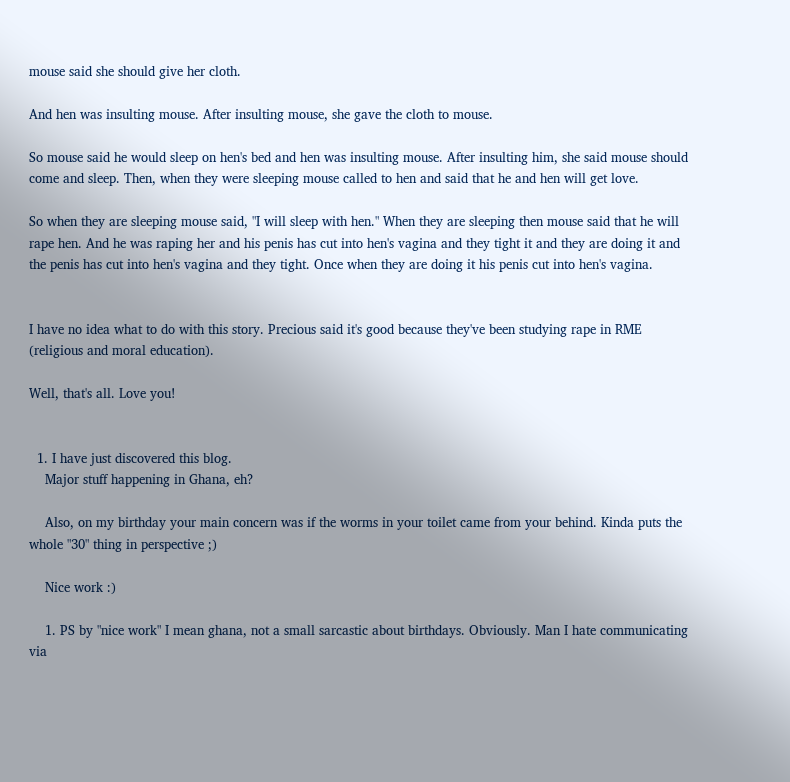mouse said she should give her cloth.

And hen was insulting mouse. After insulting mouse, she gave the cloth to mouse.

So mouse said he would sleep on hen's bed and hen was insulting mouse. After insulting him, she said mouse should come and sleep. Then, when they were sleeping mouse called to hen and said that he and hen will get love.

So when they are sleeping mouse said, "I will sleep with hen." When they are sleeping then mouse said that he will rape hen. And he was raping her and his penis has cut into hen's vagina and they tight it and they are doing it and the penis has cut into hen's vagina and they tight. Once when they are doing it his penis cut into hen's vagina.


I have no idea what to do with this story. Precious said it's good because they've been studying rape in RME (religious and moral education).

Well, that's all. Love you!


  1. I have just discovered this blog.
    Major stuff happening in Ghana, eh?

    Also, on my birthday your main concern was if the worms in your toilet came from your behind. Kinda puts the whole "30" thing in perspective ;)

    Nice work :)

    1. PS by "nice work" I mean ghana, not a small sarcastic about birthdays. Obviously. Man I hate communicating via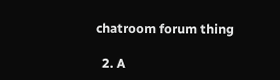chatroom forum thing

  2. A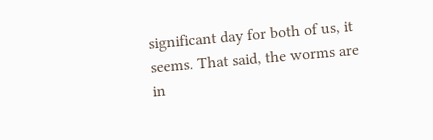significant day for both of us, it seems. That said, the worms are in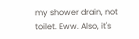my shower drain, not toilet. Eww. Also, it's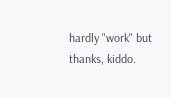hardly "work" but thanks, kiddo.